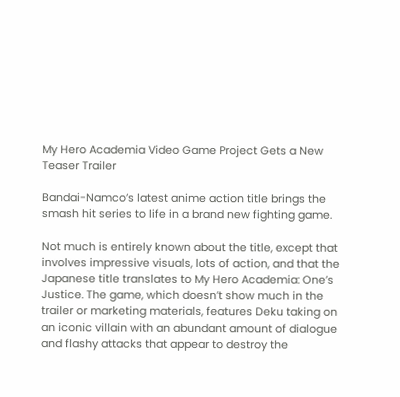My Hero Academia Video Game Project Gets a New Teaser Trailer

Bandai-Namco’s latest anime action title brings the smash hit series to life in a brand new fighting game.

Not much is entirely known about the title, except that involves impressive visuals, lots of action, and that the Japanese title translates to My Hero Academia: One’s Justice. The game, which doesn’t show much in the trailer or marketing materials, features Deku taking on an iconic villain with an abundant amount of dialogue and flashy attacks that appear to destroy the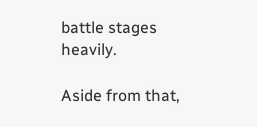battle stages heavily.

Aside from that,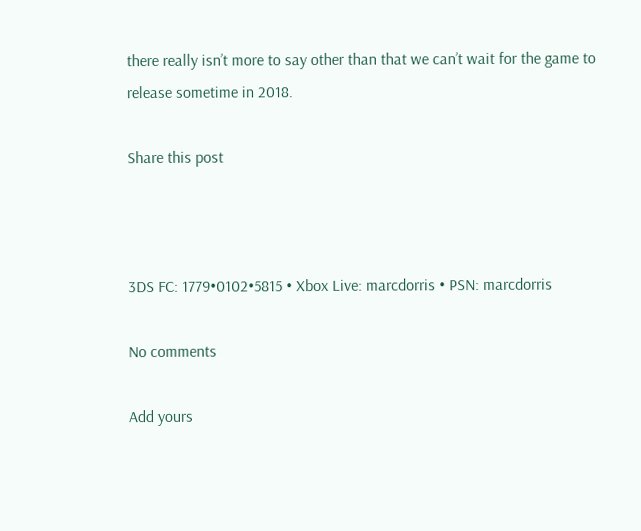there really isn’t more to say other than that we can’t wait for the game to release sometime in 2018.

Share this post



3DS FC: 1779•0102•5815 • Xbox Live: marcdorris • PSN: marcdorris

No comments

Add yours